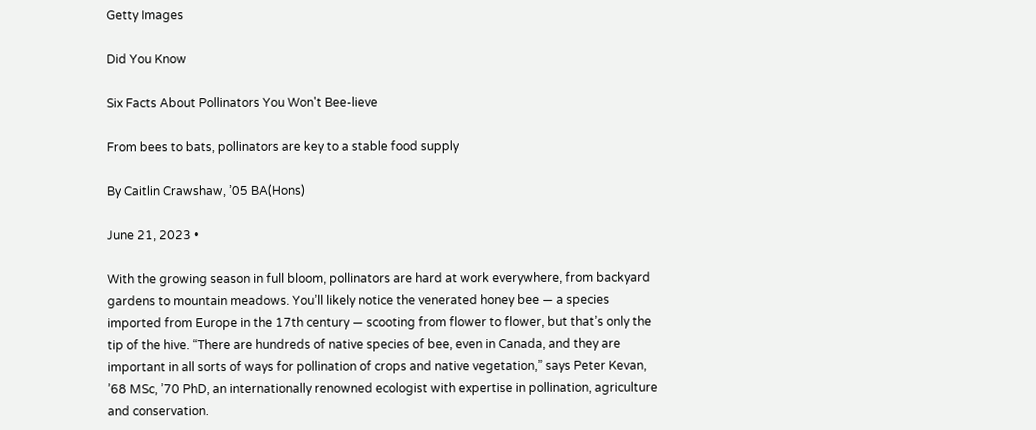Getty Images

Did You Know

Six Facts About Pollinators You Won't Bee-lieve

From bees to bats, pollinators are key to a stable food supply

By Caitlin Crawshaw, ’05 BA(Hons)

June 21, 2023 •

With the growing season in full bloom, pollinators are hard at work everywhere, from backyard gardens to mountain meadows. You’ll likely notice the venerated honey bee — a species imported from Europe in the 17th century — scooting from flower to flower, but that’s only the tip of the hive. “There are hundreds of native species of bee, even in Canada, and they are important in all sorts of ways for pollination of crops and native vegetation,” says Peter Kevan, ’68 MSc, ’70 PhD, an internationally renowned ecologist with expertise in pollination, agriculture and conservation.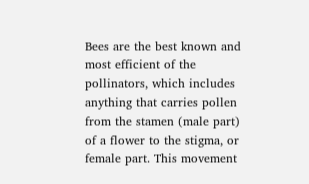Bees are the best known and most efficient of the pollinators, which includes anything that carries pollen from the stamen (male part) of a flower to the stigma, or female part. This movement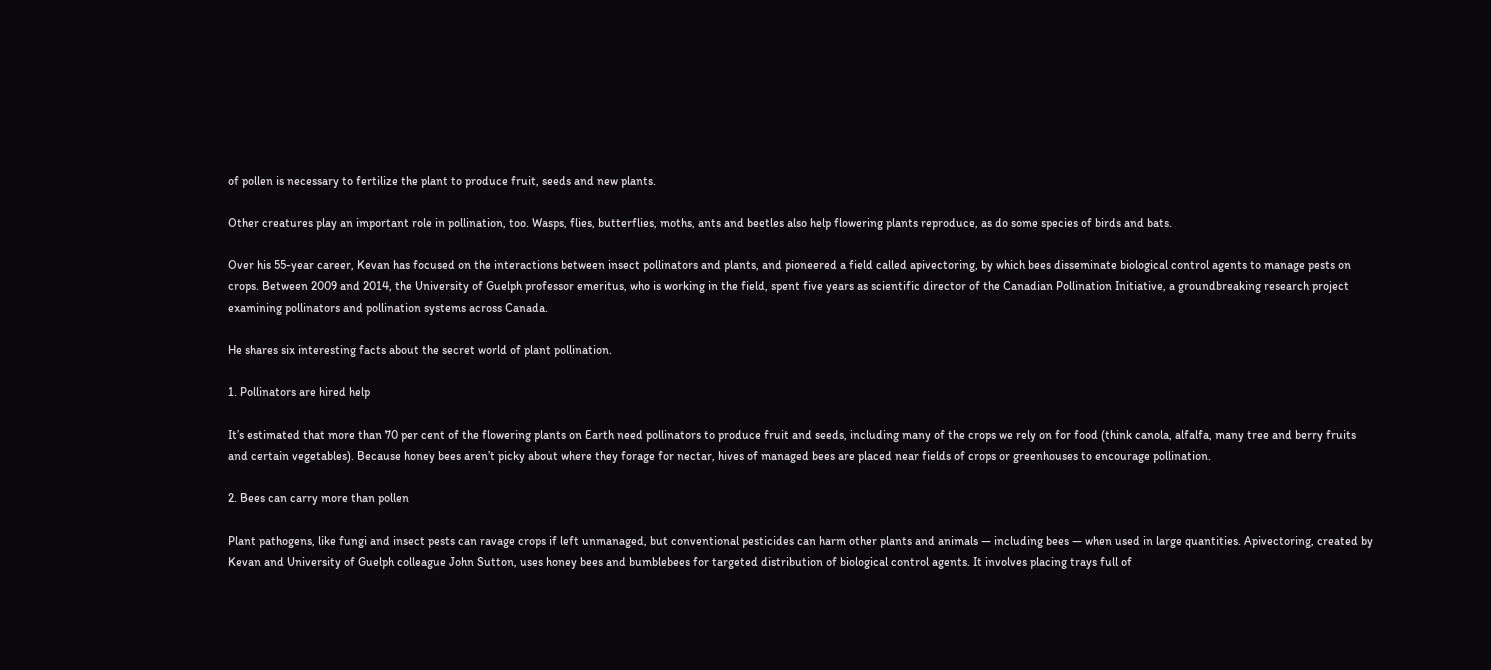of pollen is necessary to fertilize the plant to produce fruit, seeds and new plants.

Other creatures play an important role in pollination, too. Wasps, flies, butterflies, moths, ants and beetles also help flowering plants reproduce, as do some species of birds and bats.

Over his 55-year career, Kevan has focused on the interactions between insect pollinators and plants, and pioneered a field called apivectoring, by which bees disseminate biological control agents to manage pests on crops. Between 2009 and 2014, the University of Guelph professor emeritus, who is working in the field, spent five years as scientific director of the Canadian Pollination Initiative, a groundbreaking research project examining pollinators and pollination systems across Canada.

He shares six interesting facts about the secret world of plant pollination.

1. Pollinators are hired help

It’s estimated that more than 70 per cent of the flowering plants on Earth need pollinators to produce fruit and seeds, including many of the crops we rely on for food (think canola, alfalfa, many tree and berry fruits and certain vegetables). Because honey bees aren’t picky about where they forage for nectar, hives of managed bees are placed near fields of crops or greenhouses to encourage pollination.

2. Bees can carry more than pollen

Plant pathogens, like fungi and insect pests can ravage crops if left unmanaged, but conventional pesticides can harm other plants and animals — including bees — when used in large quantities. Apivectoring, created by Kevan and University of Guelph colleague John Sutton, uses honey bees and bumblebees for targeted distribution of biological control agents. It involves placing trays full of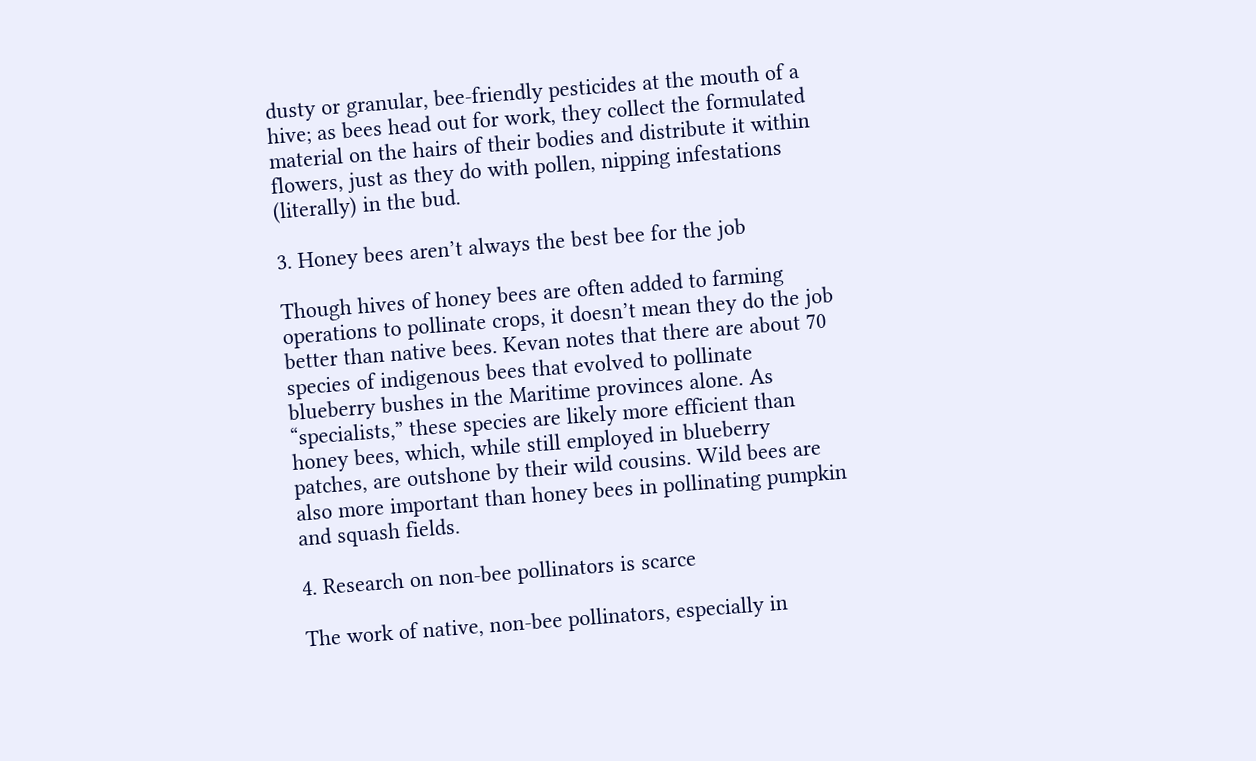dusty or granular, bee-friendly pesticides at the mouth of a hive; as bees head out for work, they collect the formulated material on the hairs of their bodies and distribute it within flowers, just as they do with pollen, nipping infestations (literally) in the bud.

3. Honey bees aren’t always the best bee for the job

Though hives of honey bees are often added to farming operations to pollinate crops, it doesn’t mean they do the job better than native bees. Kevan notes that there are about 70 species of indigenous bees that evolved to pollinate blueberry bushes in the Maritime provinces alone. As “specialists,” these species are likely more efficient than honey bees, which, while still employed in blueberry patches, are outshone by their wild cousins. Wild bees are also more important than honey bees in pollinating pumpkin and squash fields.

4. Research on non-bee pollinators is scarce

The work of native, non-bee pollinators, especially in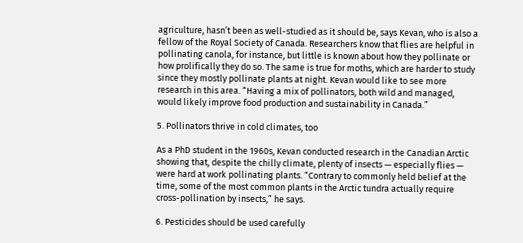agriculture, hasn’t been as well-studied as it should be, says Kevan, who is also a fellow of the Royal Society of Canada. Researchers know that flies are helpful in pollinating canola, for instance, but little is known about how they pollinate or how prolifically they do so. The same is true for moths, which are harder to study since they mostly pollinate plants at night. Kevan would like to see more research in this area. “Having a mix of pollinators, both wild and managed, would likely improve food production and sustainability in Canada.”

5. Pollinators thrive in cold climates, too

As a PhD student in the 1960s, Kevan conducted research in the Canadian Arctic showing that, despite the chilly climate, plenty of insects — especially flies — were hard at work pollinating plants. “Contrary to commonly held belief at the time, some of the most common plants in the Arctic tundra actually require cross-pollination by insects,” he says.

6. Pesticides should be used carefully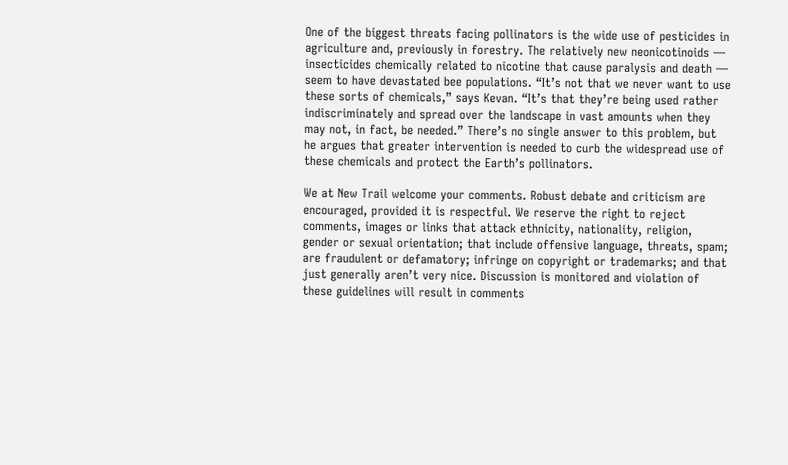One of the biggest threats facing pollinators is the wide use of pesticides in agriculture and, previously in forestry. The relatively new neonicotinoids — insecticides chemically related to nicotine that cause paralysis and death — seem to have devastated bee populations. “It’s not that we never want to use these sorts of chemicals,” says Kevan. “It’s that they’re being used rather indiscriminately and spread over the landscape in vast amounts when they may not, in fact, be needed.” There’s no single answer to this problem, but he argues that greater intervention is needed to curb the widespread use of these chemicals and protect the Earth’s pollinators.

We at New Trail welcome your comments. Robust debate and criticism are encouraged, provided it is respectful. We reserve the right to reject comments, images or links that attack ethnicity, nationality, religion, gender or sexual orientation; that include offensive language, threats, spam; are fraudulent or defamatory; infringe on copyright or trademarks; and that just generally aren’t very nice. Discussion is monitored and violation of these guidelines will result in comments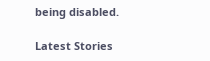being disabled.

Latest Stories